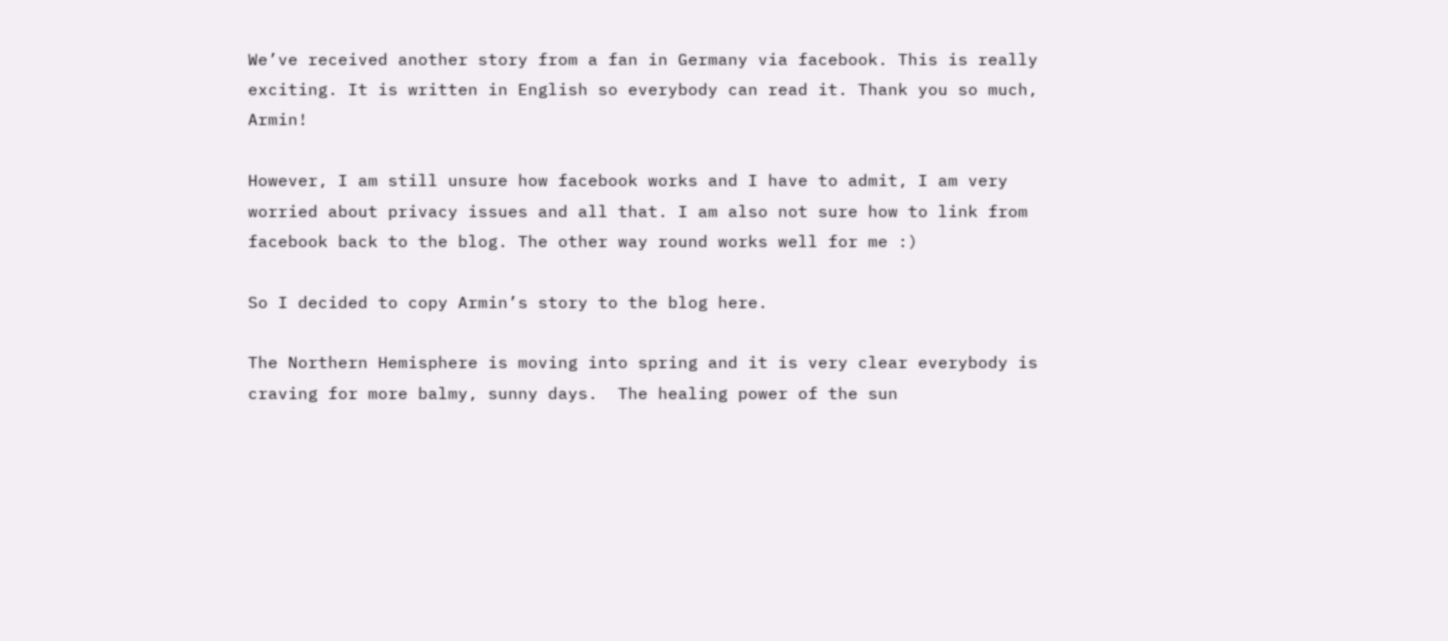We’ve received another story from a fan in Germany via facebook. This is really exciting. It is written in English so everybody can read it. Thank you so much, Armin!

However, I am still unsure how facebook works and I have to admit, I am very worried about privacy issues and all that. I am also not sure how to link from facebook back to the blog. The other way round works well for me :)

So I decided to copy Armin’s story to the blog here.

The Northern Hemisphere is moving into spring and it is very clear everybody is craving for more balmy, sunny days.  The healing power of the sun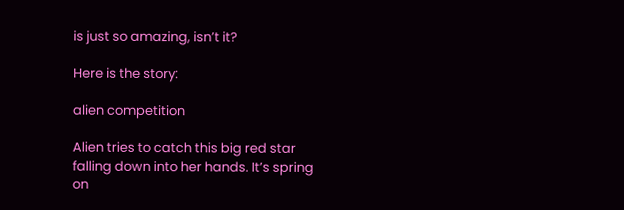is just so amazing, isn’t it?

Here is the story:

alien competition

Alien tries to catch this big red star falling down into her hands. It’s spring on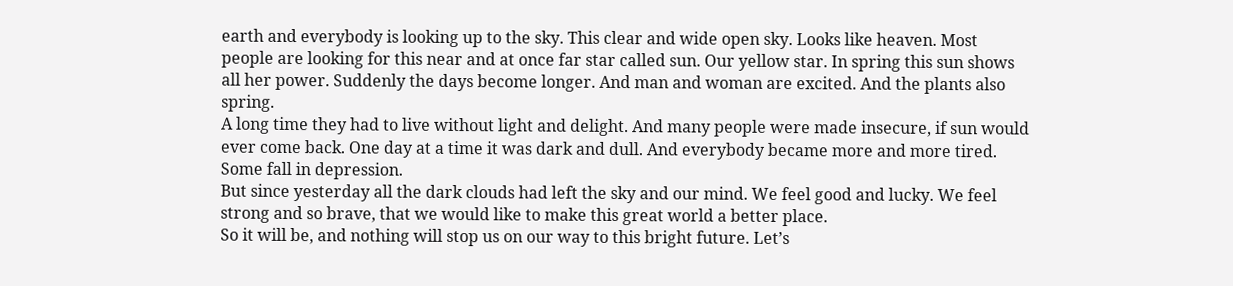earth and everybody is looking up to the sky. This clear and wide open sky. Looks like heaven. Most people are looking for this near and at once far star called sun. Our yellow star. In spring this sun shows all her power. Suddenly the days become longer. And man and woman are excited. And the plants also spring.
A long time they had to live without light and delight. And many people were made insecure, if sun would ever come back. One day at a time it was dark and dull. And everybody became more and more tired. Some fall in depression.
But since yesterday all the dark clouds had left the sky and our mind. We feel good and lucky. We feel strong and so brave, that we would like to make this great world a better place.
So it will be, and nothing will stop us on our way to this bright future. Let’s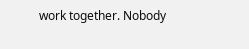work together. Nobody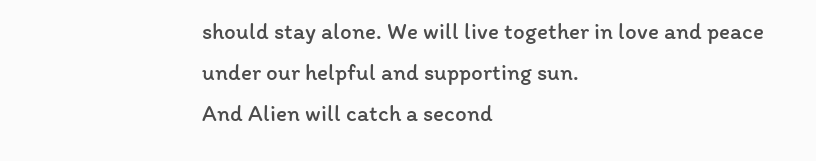should stay alone. We will live together in love and peace under our helpful and supporting sun.
And Alien will catch a second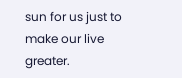sun for us just to make our live greater.